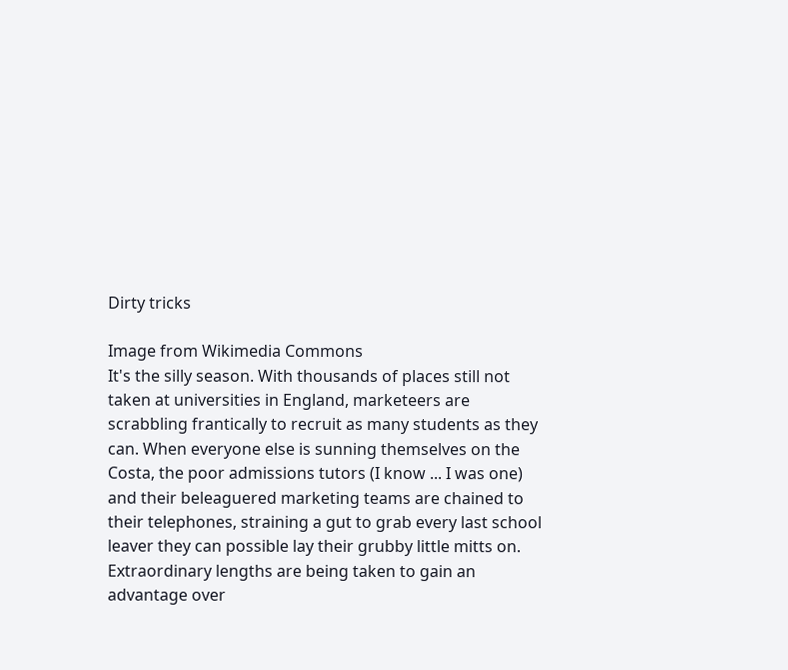Dirty tricks

Image from Wikimedia Commons
It's the silly season. With thousands of places still not taken at universities in England, marketeers are scrabbling frantically to recruit as many students as they can. When everyone else is sunning themselves on the Costa, the poor admissions tutors (I know ... I was one) and their beleaguered marketing teams are chained to their telephones, straining a gut to grab every last school leaver they can possible lay their grubby little mitts on. Extraordinary lengths are being taken to gain an advantage over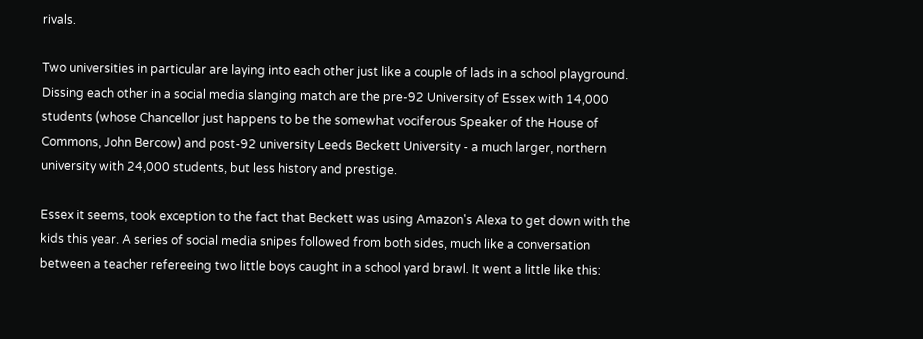rivals.

Two universities in particular are laying into each other just like a couple of lads in a school playground. Dissing each other in a social media slanging match are the pre-92 University of Essex with 14,000 students (whose Chancellor just happens to be the somewhat vociferous Speaker of the House of Commons, John Bercow) and post-92 university Leeds Beckett University - a much larger, northern university with 24,000 students, but less history and prestige.

Essex it seems, took exception to the fact that Beckett was using Amazon's Alexa to get down with the kids this year. A series of social media snipes followed from both sides, much like a conversation between a teacher refereeing two little boys caught in a school yard brawl. It went a little like this: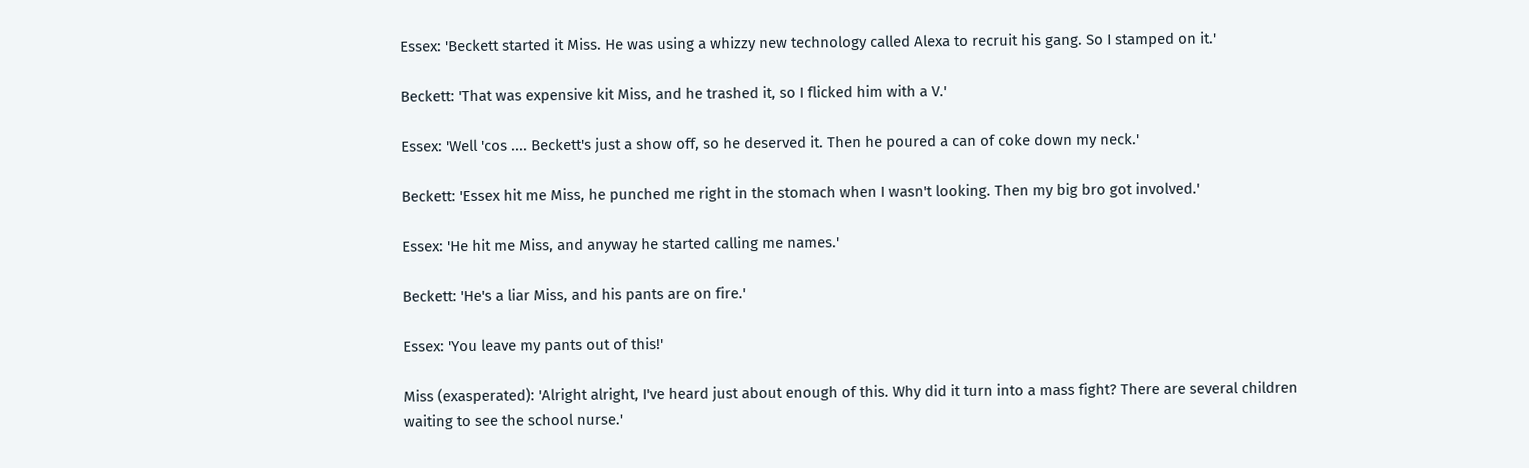Essex: 'Beckett started it Miss. He was using a whizzy new technology called Alexa to recruit his gang. So I stamped on it.'

Beckett: 'That was expensive kit Miss, and he trashed it, so I flicked him with a V.'

Essex: 'Well 'cos .... Beckett's just a show off, so he deserved it. Then he poured a can of coke down my neck.'

Beckett: 'Essex hit me Miss, he punched me right in the stomach when I wasn't looking. Then my big bro got involved.'

Essex: 'He hit me Miss, and anyway he started calling me names.'

Beckett: 'He's a liar Miss, and his pants are on fire.'

Essex: 'You leave my pants out of this!'

Miss (exasperated): 'Alright alright, I've heard just about enough of this. Why did it turn into a mass fight? There are several children waiting to see the school nurse.'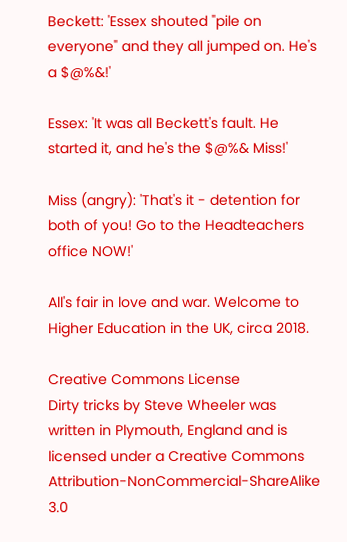Beckett: 'Essex shouted "pile on everyone" and they all jumped on. He's a $@%&!'

Essex: 'It was all Beckett's fault. He started it, and he's the $@%& Miss!'

Miss (angry): 'That's it - detention for both of you! Go to the Headteachers office NOW!'

All's fair in love and war. Welcome to Higher Education in the UK, circa 2018.

Creative Commons License
Dirty tricks by Steve Wheeler was written in Plymouth, England and is licensed under a Creative Commons Attribution-NonCommercial-ShareAlike 3.0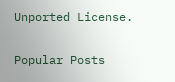Unported License.


Popular Posts